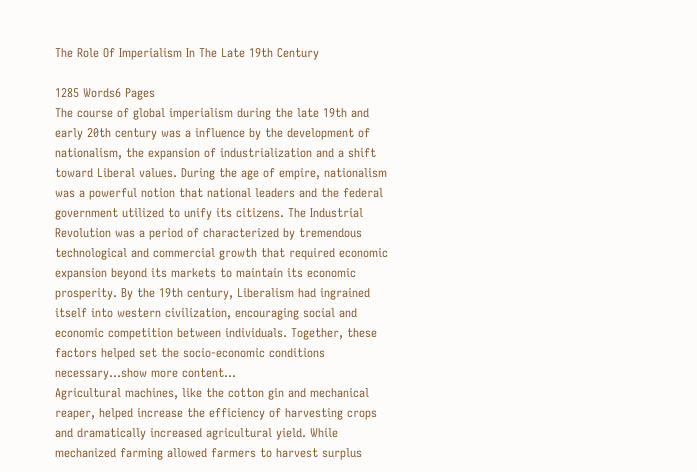The Role Of Imperialism In The Late 19th Century

1285 Words6 Pages
The course of global imperialism during the late 19th and early 20th century was a influence by the development of nationalism, the expansion of industrialization and a shift toward Liberal values. During the age of empire, nationalism was a powerful notion that national leaders and the federal government utilized to unify its citizens. The Industrial Revolution was a period of characterized by tremendous technological and commercial growth that required economic expansion beyond its markets to maintain its economic prosperity. By the 19th century, Liberalism had ingrained itself into western civilization, encouraging social and economic competition between individuals. Together, these factors helped set the socio-economic conditions necessary…show more content…
Agricultural machines, like the cotton gin and mechanical reaper, helped increase the efficiency of harvesting crops and dramatically increased agricultural yield. While mechanized farming allowed farmers to harvest surplus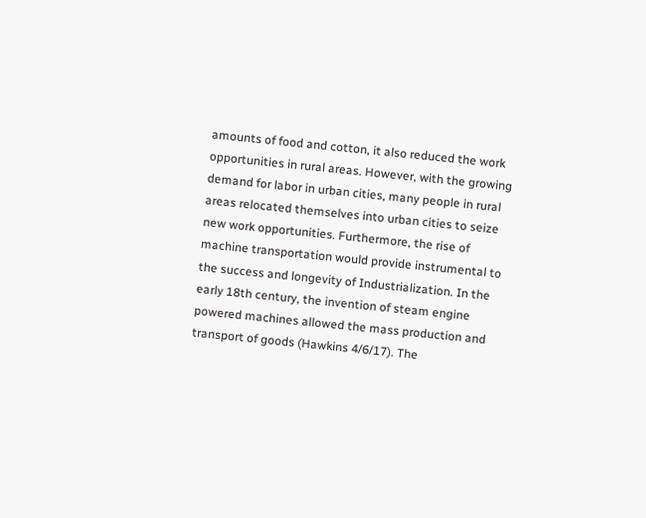amounts of food and cotton, it also reduced the work opportunities in rural areas. However, with the growing demand for labor in urban cities, many people in rural areas relocated themselves into urban cities to seize new work opportunities. Furthermore, the rise of machine transportation would provide instrumental to the success and longevity of Industrialization. In the early 18th century, the invention of steam engine powered machines allowed the mass production and transport of goods (Hawkins 4/6/17). The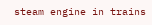steam engine in trains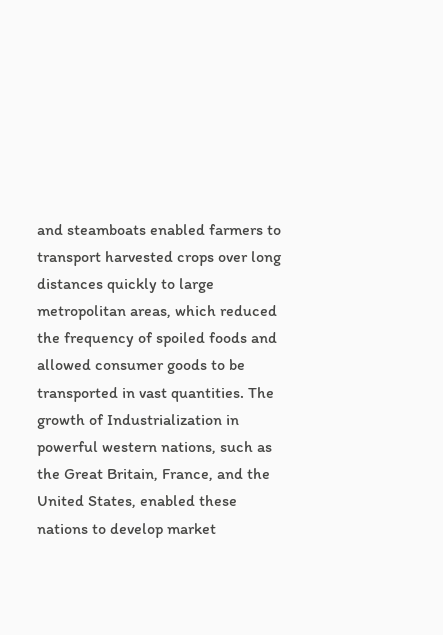and steamboats enabled farmers to transport harvested crops over long distances quickly to large metropolitan areas, which reduced the frequency of spoiled foods and allowed consumer goods to be transported in vast quantities. The growth of Industrialization in powerful western nations, such as the Great Britain, France, and the United States, enabled these nations to develop market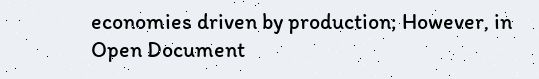economies driven by production; However, in
Open Document